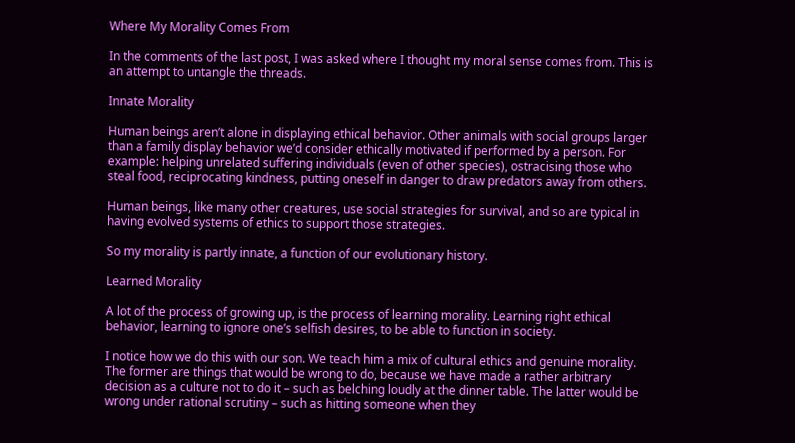Where My Morality Comes From

In the comments of the last post, I was asked where I thought my moral sense comes from. This is an attempt to untangle the threads.

Innate Morality

Human beings aren’t alone in displaying ethical behavior. Other animals with social groups larger than a family display behavior we’d consider ethically motivated if performed by a person. For example: helping unrelated suffering individuals (even of other species), ostracising those who steal food, reciprocating kindness, putting oneself in danger to draw predators away from others.

Human beings, like many other creatures, use social strategies for survival, and so are typical in having evolved systems of ethics to support those strategies.

So my morality is partly innate, a function of our evolutionary history.

Learned Morality

A lot of the process of growing up, is the process of learning morality. Learning right ethical behavior, learning to ignore one’s selfish desires, to be able to function in society.

I notice how we do this with our son. We teach him a mix of cultural ethics and genuine morality. The former are things that would be wrong to do, because we have made a rather arbitrary decision as a culture not to do it – such as belching loudly at the dinner table. The latter would be wrong under rational scrutiny – such as hitting someone when they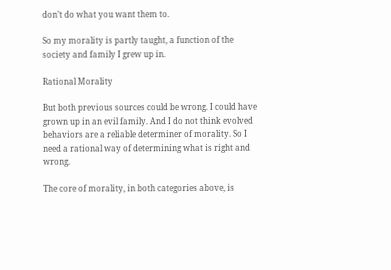don’t do what you want them to.

So my morality is partly taught, a function of the society and family I grew up in.

Rational Morality

But both previous sources could be wrong. I could have grown up in an evil family. And I do not think evolved behaviors are a reliable determiner of morality. So I need a rational way of determining what is right and wrong.

The core of morality, in both categories above, is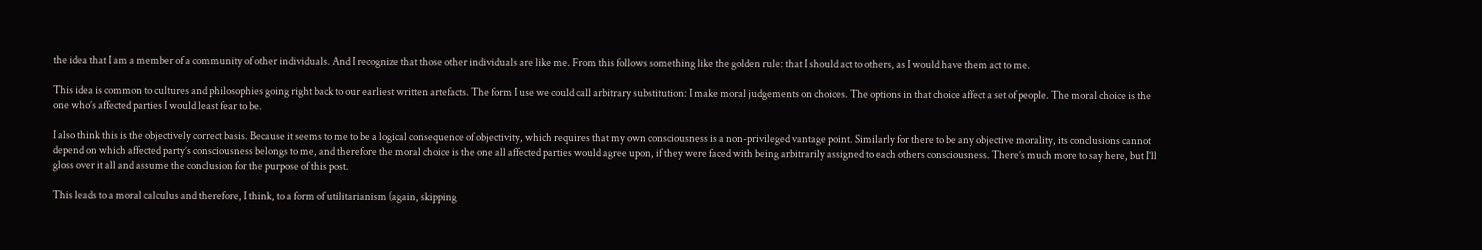the idea that I am a member of a community of other individuals. And I recognize that those other individuals are like me. From this follows something like the golden rule: that I should act to others, as I would have them act to me.

This idea is common to cultures and philosophies going right back to our earliest written artefacts. The form I use we could call arbitrary substitution: I make moral judgements on choices. The options in that choice affect a set of people. The moral choice is the one who’s affected parties I would least fear to be.

I also think this is the objectively correct basis. Because it seems to me to be a logical consequence of objectivity, which requires that my own consciousness is a non-privileged vantage point. Similarly for there to be any objective morality, its conclusions cannot depend on which affected party’s consciousness belongs to me, and therefore the moral choice is the one all affected parties would agree upon, if they were faced with being arbitrarily assigned to each others consciousness. There’s much more to say here, but I’ll gloss over it all and assume the conclusion for the purpose of this post.

This leads to a moral calculus and therefore, I think, to a form of utilitarianism (again, skipping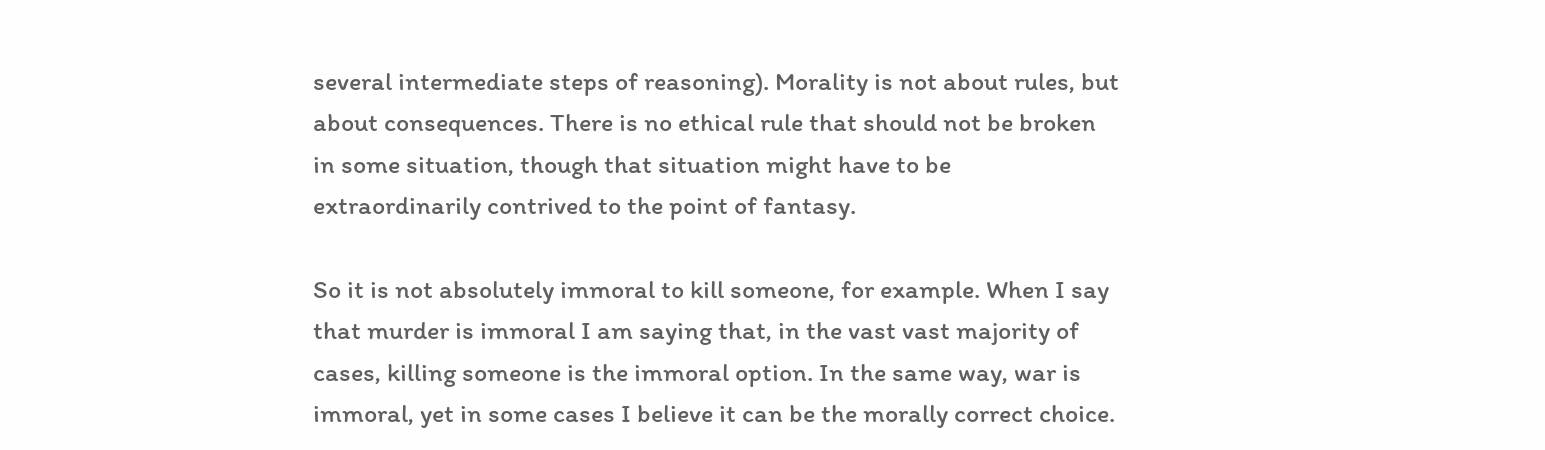several intermediate steps of reasoning). Morality is not about rules, but about consequences. There is no ethical rule that should not be broken in some situation, though that situation might have to be extraordinarily contrived to the point of fantasy.

So it is not absolutely immoral to kill someone, for example. When I say that murder is immoral I am saying that, in the vast vast majority of cases, killing someone is the immoral option. In the same way, war is immoral, yet in some cases I believe it can be the morally correct choice.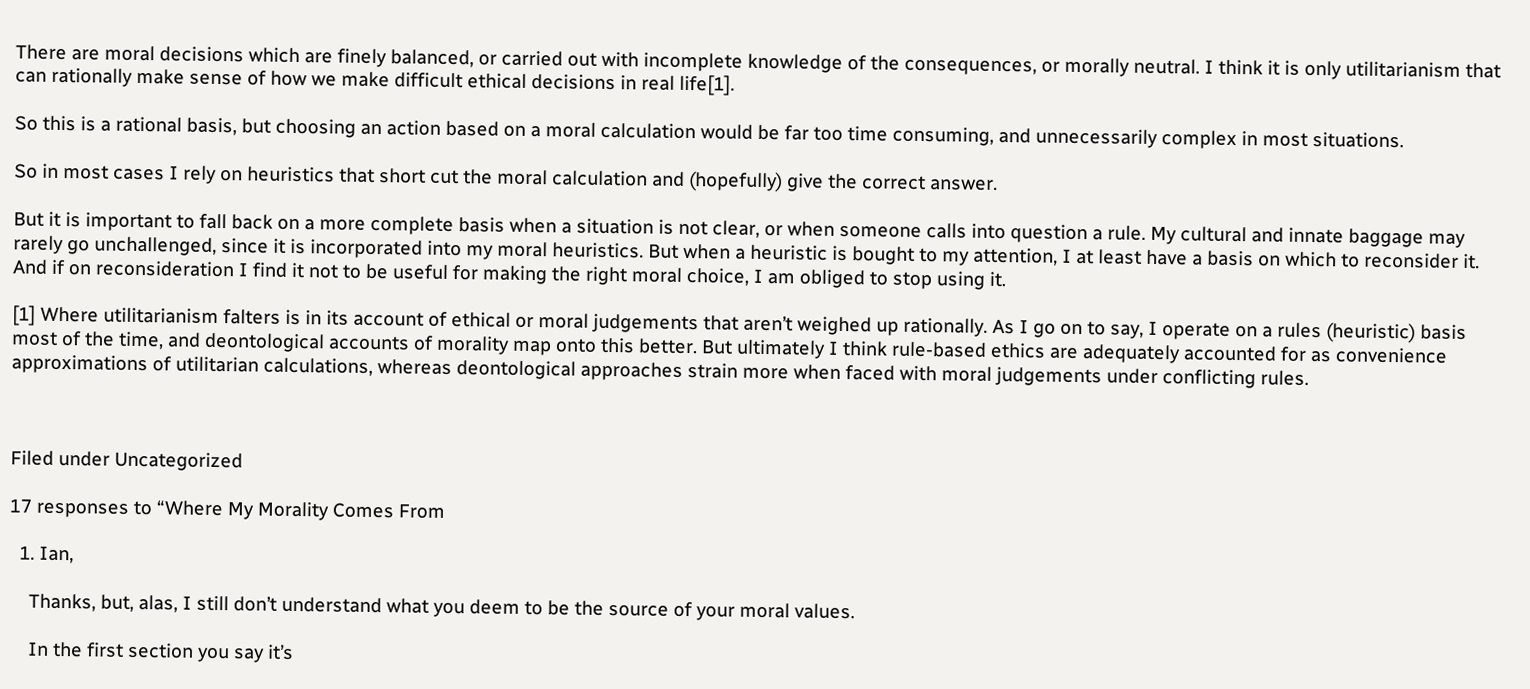There are moral decisions which are finely balanced, or carried out with incomplete knowledge of the consequences, or morally neutral. I think it is only utilitarianism that can rationally make sense of how we make difficult ethical decisions in real life[1].

So this is a rational basis, but choosing an action based on a moral calculation would be far too time consuming, and unnecessarily complex in most situations.

So in most cases I rely on heuristics that short cut the moral calculation and (hopefully) give the correct answer.

But it is important to fall back on a more complete basis when a situation is not clear, or when someone calls into question a rule. My cultural and innate baggage may rarely go unchallenged, since it is incorporated into my moral heuristics. But when a heuristic is bought to my attention, I at least have a basis on which to reconsider it. And if on reconsideration I find it not to be useful for making the right moral choice, I am obliged to stop using it.

[1] Where utilitarianism falters is in its account of ethical or moral judgements that aren’t weighed up rationally. As I go on to say, I operate on a rules (heuristic) basis most of the time, and deontological accounts of morality map onto this better. But ultimately I think rule-based ethics are adequately accounted for as convenience approximations of utilitarian calculations, whereas deontological approaches strain more when faced with moral judgements under conflicting rules.



Filed under Uncategorized

17 responses to “Where My Morality Comes From

  1. Ian,

    Thanks, but, alas, I still don’t understand what you deem to be the source of your moral values.

    In the first section you say it’s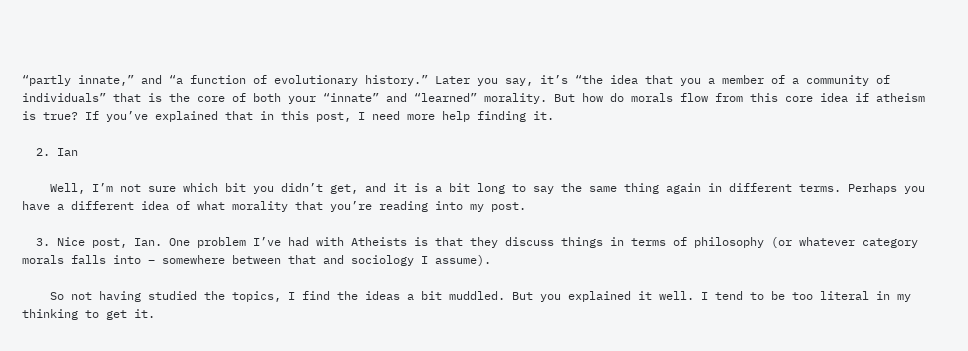“partly innate,” and “a function of evolutionary history.” Later you say, it’s “the idea that you a member of a community of individuals” that is the core of both your “innate” and “learned” morality. But how do morals flow from this core idea if atheism is true? If you’ve explained that in this post, I need more help finding it.

  2. Ian

    Well, I’m not sure which bit you didn’t get, and it is a bit long to say the same thing again in different terms. Perhaps you have a different idea of what morality that you’re reading into my post.

  3. Nice post, Ian. One problem I’ve had with Atheists is that they discuss things in terms of philosophy (or whatever category morals falls into – somewhere between that and sociology I assume).

    So not having studied the topics, I find the ideas a bit muddled. But you explained it well. I tend to be too literal in my thinking to get it.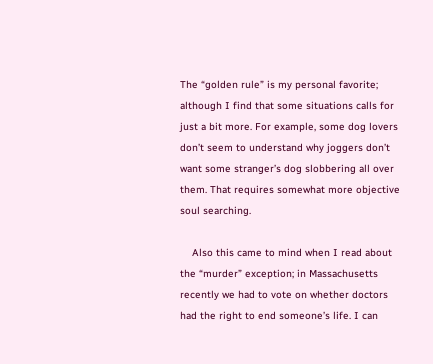The “golden rule” is my personal favorite; although I find that some situations calls for just a bit more. For example, some dog lovers don’t seem to understand why joggers don’t want some stranger’s dog slobbering all over them. That requires somewhat more objective soul searching.

    Also this came to mind when I read about the “murder” exception; in Massachusetts recently we had to vote on whether doctors had the right to end someone’s life. I can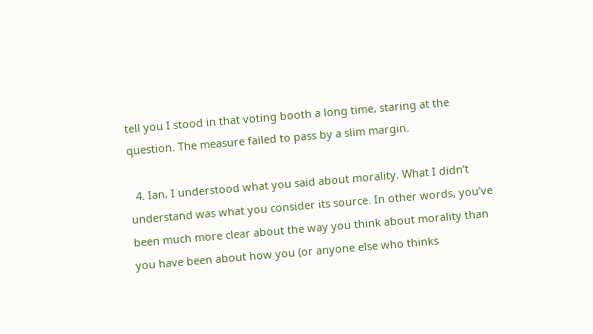tell you I stood in that voting booth a long time, staring at the question. The measure failed to pass by a slim margin.

  4. Ian, I understood what you said about morality. What I didn’t understand was what you consider its source. In other words, you’ve been much more clear about the way you think about morality than you have been about how you (or anyone else who thinks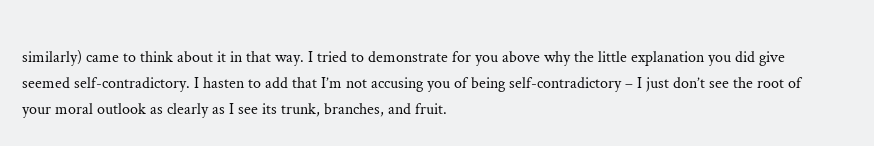similarly) came to think about it in that way. I tried to demonstrate for you above why the little explanation you did give seemed self-contradictory. I hasten to add that I’m not accusing you of being self-contradictory – I just don’t see the root of your moral outlook as clearly as I see its trunk, branches, and fruit.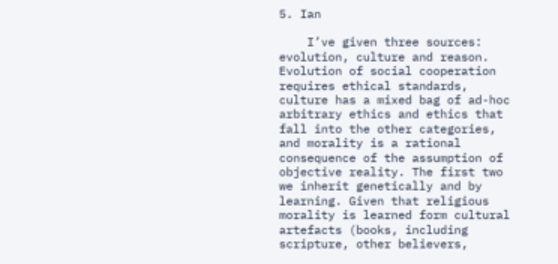5. Ian

    I’ve given three sources: evolution, culture and reason. Evolution of social cooperation requires ethical standards, culture has a mixed bag of ad-hoc arbitrary ethics and ethics that fall into the other categories, and morality is a rational consequence of the assumption of objective reality. The first two we inherit genetically and by learning. Given that religious morality is learned form cultural artefacts (books, including scripture, other believers,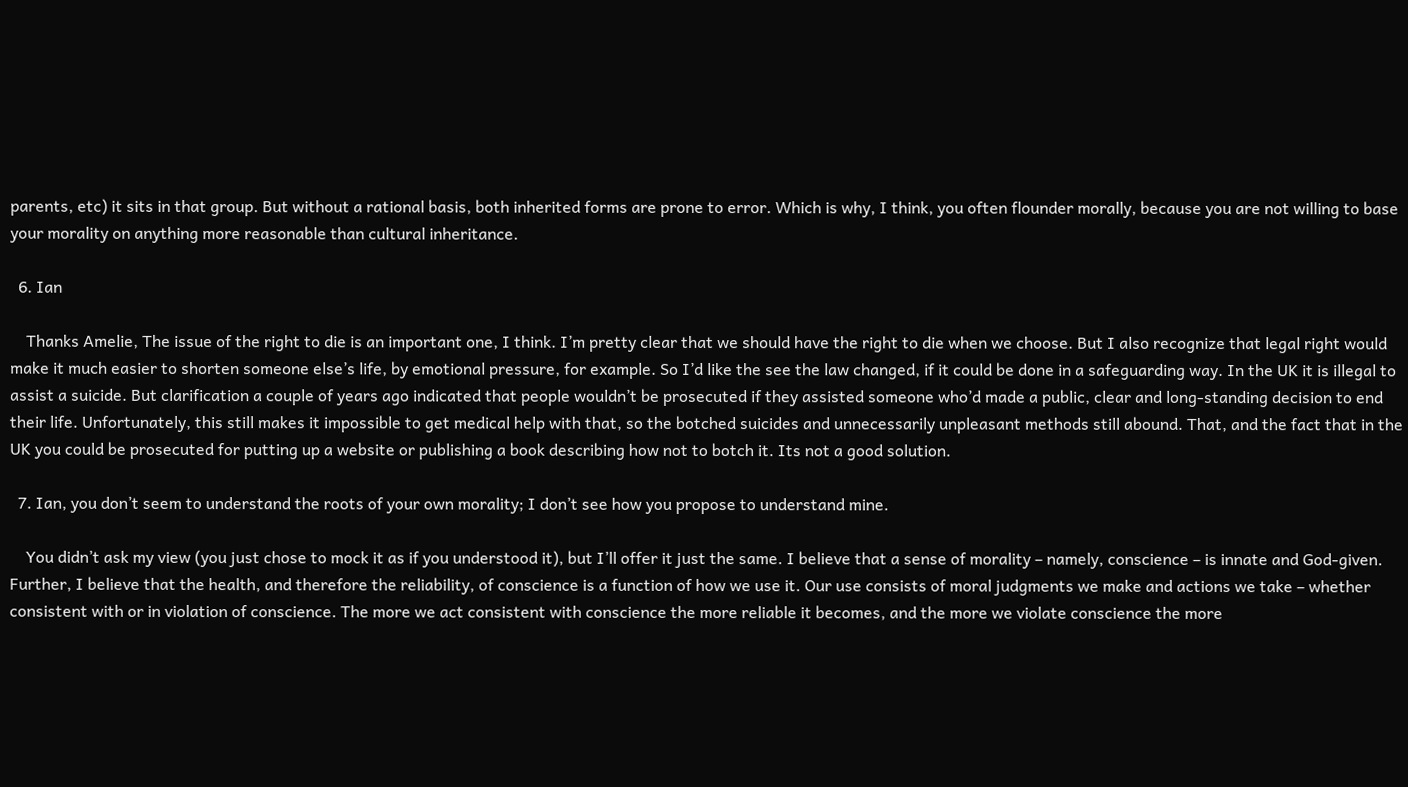parents, etc) it sits in that group. But without a rational basis, both inherited forms are prone to error. Which is why, I think, you often flounder morally, because you are not willing to base your morality on anything more reasonable than cultural inheritance.

  6. Ian

    Thanks Amelie, The issue of the right to die is an important one, I think. I’m pretty clear that we should have the right to die when we choose. But I also recognize that legal right would make it much easier to shorten someone else’s life, by emotional pressure, for example. So I’d like the see the law changed, if it could be done in a safeguarding way. In the UK it is illegal to assist a suicide. But clarification a couple of years ago indicated that people wouldn’t be prosecuted if they assisted someone who’d made a public, clear and long-standing decision to end their life. Unfortunately, this still makes it impossible to get medical help with that, so the botched suicides and unnecessarily unpleasant methods still abound. That, and the fact that in the UK you could be prosecuted for putting up a website or publishing a book describing how not to botch it. Its not a good solution.

  7. Ian, you don’t seem to understand the roots of your own morality; I don’t see how you propose to understand mine.

    You didn’t ask my view (you just chose to mock it as if you understood it), but I’ll offer it just the same. I believe that a sense of morality – namely, conscience – is innate and God-given. Further, I believe that the health, and therefore the reliability, of conscience is a function of how we use it. Our use consists of moral judgments we make and actions we take – whether consistent with or in violation of conscience. The more we act consistent with conscience the more reliable it becomes, and the more we violate conscience the more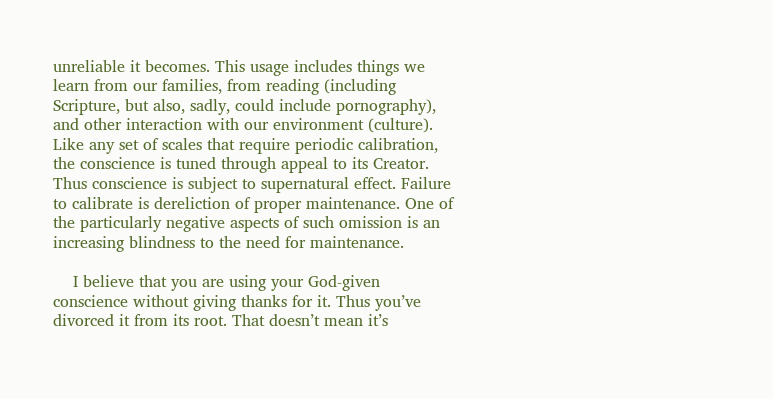unreliable it becomes. This usage includes things we learn from our families, from reading (including Scripture, but also, sadly, could include pornography), and other interaction with our environment (culture). Like any set of scales that require periodic calibration, the conscience is tuned through appeal to its Creator. Thus conscience is subject to supernatural effect. Failure to calibrate is dereliction of proper maintenance. One of the particularly negative aspects of such omission is an increasing blindness to the need for maintenance.

    I believe that you are using your God-given conscience without giving thanks for it. Thus you’ve divorced it from its root. That doesn’t mean it’s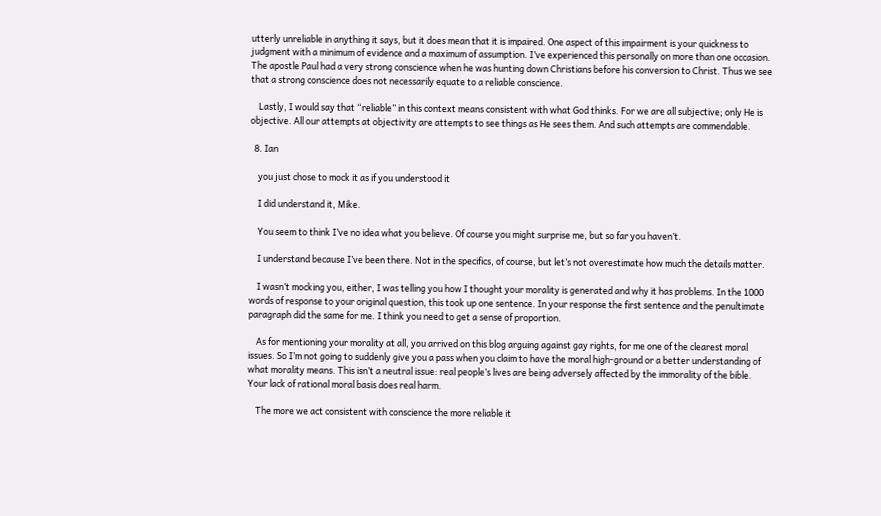utterly unreliable in anything it says, but it does mean that it is impaired. One aspect of this impairment is your quickness to judgment with a minimum of evidence and a maximum of assumption. I’ve experienced this personally on more than one occasion. The apostle Paul had a very strong conscience when he was hunting down Christians before his conversion to Christ. Thus we see that a strong conscience does not necessarily equate to a reliable conscience.

    Lastly, I would say that “reliable” in this context means consistent with what God thinks. For we are all subjective; only He is objective. All our attempts at objectivity are attempts to see things as He sees them. And such attempts are commendable.

  8. Ian

    you just chose to mock it as if you understood it

    I did understand it, Mike.

    You seem to think I’ve no idea what you believe. Of course you might surprise me, but so far you haven’t.

    I understand because I’ve been there. Not in the specifics, of course, but let’s not overestimate how much the details matter.

    I wasn’t mocking you, either, I was telling you how I thought your morality is generated and why it has problems. In the 1000 words of response to your original question, this took up one sentence. In your response the first sentence and the penultimate paragraph did the same for me. I think you need to get a sense of proportion.

    As for mentioning your morality at all, you arrived on this blog arguing against gay rights, for me one of the clearest moral issues. So I’m not going to suddenly give you a pass when you claim to have the moral high-ground or a better understanding of what morality means. This isn’t a neutral issue: real people’s lives are being adversely affected by the immorality of the bible. Your lack of rational moral basis does real harm.

    The more we act consistent with conscience the more reliable it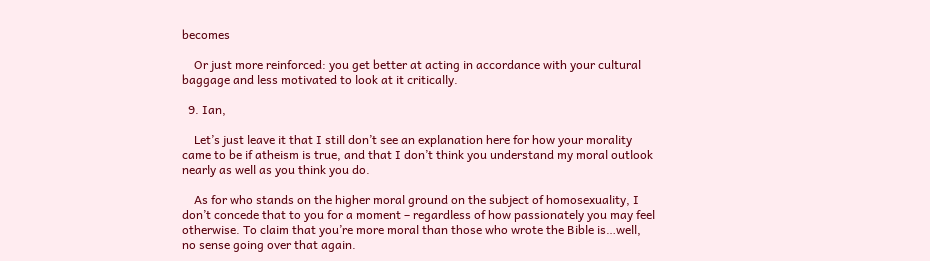becomes

    Or just more reinforced: you get better at acting in accordance with your cultural baggage and less motivated to look at it critically.

  9. Ian,

    Let’s just leave it that I still don’t see an explanation here for how your morality came to be if atheism is true, and that I don’t think you understand my moral outlook nearly as well as you think you do.

    As for who stands on the higher moral ground on the subject of homosexuality, I don’t concede that to you for a moment – regardless of how passionately you may feel otherwise. To claim that you’re more moral than those who wrote the Bible is…well, no sense going over that again.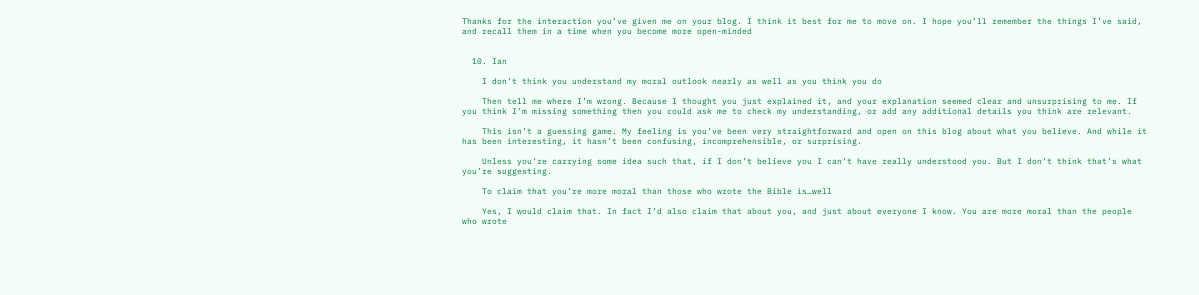Thanks for the interaction you’ve given me on your blog. I think it best for me to move on. I hope you’ll remember the things I’ve said, and recall them in a time when you become more open-minded


  10. Ian

    I don’t think you understand my moral outlook nearly as well as you think you do

    Then tell me where I’m wrong. Because I thought you just explained it, and your explanation seemed clear and unsurprising to me. If you think I’m missing something then you could ask me to check my understanding, or add any additional details you think are relevant.

    This isn’t a guessing game. My feeling is you’ve been very straightforward and open on this blog about what you believe. And while it has been interesting, it hasn’t been confusing, incomprehensible, or surprising.

    Unless you’re carrying some idea such that, if I don’t believe you I can’t have really understood you. But I don’t think that’s what you’re suggesting.

    To claim that you’re more moral than those who wrote the Bible is…well

    Yes, I would claim that. In fact I’d also claim that about you, and just about everyone I know. You are more moral than the people who wrote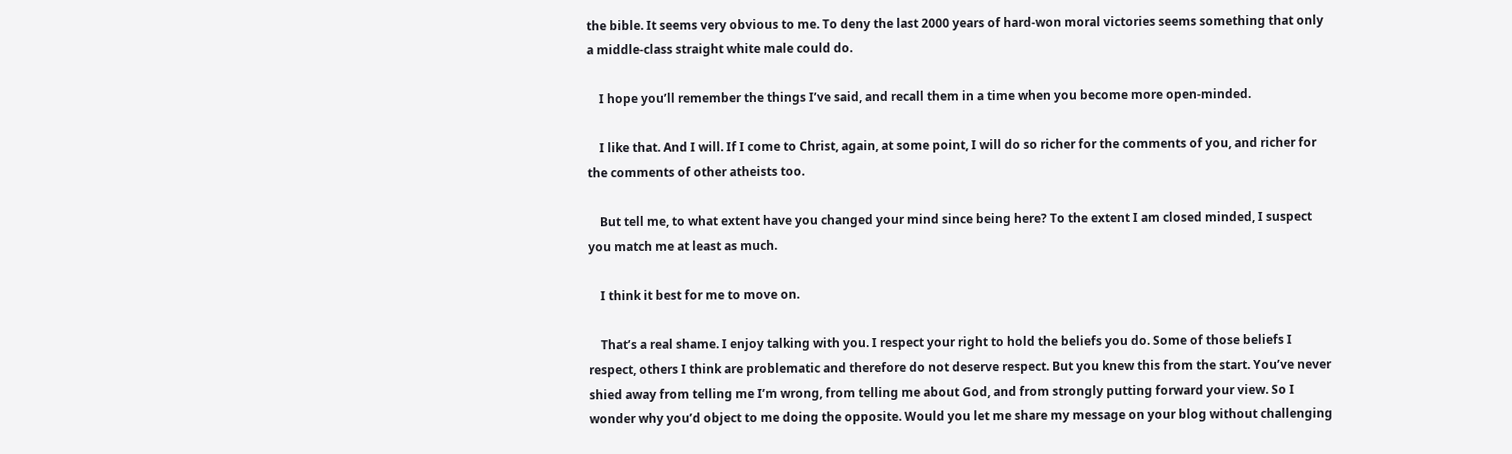the bible. It seems very obvious to me. To deny the last 2000 years of hard-won moral victories seems something that only a middle-class straight white male could do.

    I hope you’ll remember the things I’ve said, and recall them in a time when you become more open-minded.

    I like that. And I will. If I come to Christ, again, at some point, I will do so richer for the comments of you, and richer for the comments of other atheists too.

    But tell me, to what extent have you changed your mind since being here? To the extent I am closed minded, I suspect you match me at least as much.

    I think it best for me to move on.

    That’s a real shame. I enjoy talking with you. I respect your right to hold the beliefs you do. Some of those beliefs I respect, others I think are problematic and therefore do not deserve respect. But you knew this from the start. You’ve never shied away from telling me I’m wrong, from telling me about God, and from strongly putting forward your view. So I wonder why you’d object to me doing the opposite. Would you let me share my message on your blog without challenging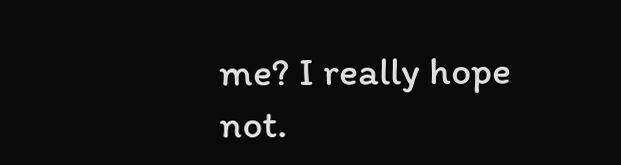me? I really hope not.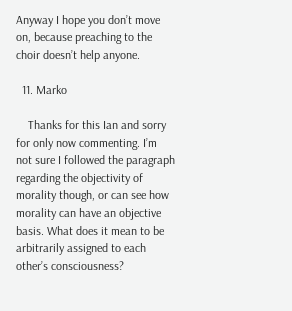Anyway I hope you don’t move on, because preaching to the choir doesn’t help anyone.

  11. Marko

    Thanks for this Ian and sorry for only now commenting. I’m not sure I followed the paragraph regarding the objectivity of morality though, or can see how morality can have an objective basis. What does it mean to be arbitrarily assigned to each other’s consciousness?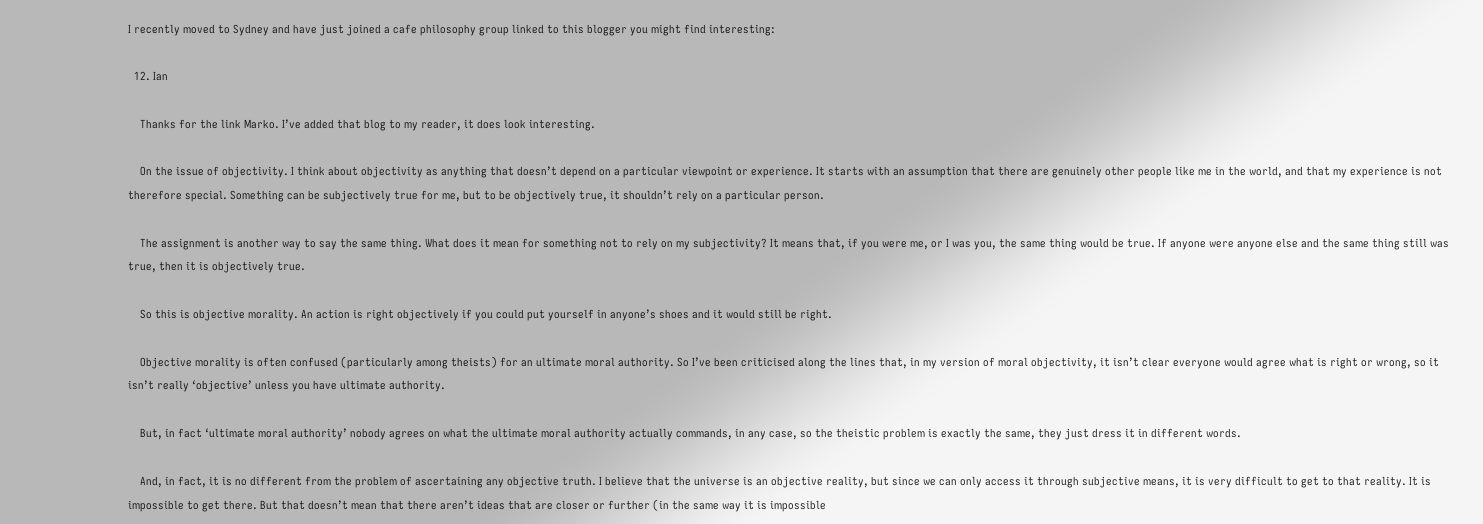I recently moved to Sydney and have just joined a cafe philosophy group linked to this blogger you might find interesting:

  12. Ian

    Thanks for the link Marko. I’ve added that blog to my reader, it does look interesting.

    On the issue of objectivity. I think about objectivity as anything that doesn’t depend on a particular viewpoint or experience. It starts with an assumption that there are genuinely other people like me in the world, and that my experience is not therefore special. Something can be subjectively true for me, but to be objectively true, it shouldn’t rely on a particular person.

    The assignment is another way to say the same thing. What does it mean for something not to rely on my subjectivity? It means that, if you were me, or I was you, the same thing would be true. If anyone were anyone else and the same thing still was true, then it is objectively true.

    So this is objective morality. An action is right objectively if you could put yourself in anyone’s shoes and it would still be right.

    Objective morality is often confused (particularly among theists) for an ultimate moral authority. So I’ve been criticised along the lines that, in my version of moral objectivity, it isn’t clear everyone would agree what is right or wrong, so it isn’t really ‘objective’ unless you have ultimate authority.

    But, in fact ‘ultimate moral authority’ nobody agrees on what the ultimate moral authority actually commands, in any case, so the theistic problem is exactly the same, they just dress it in different words.

    And, in fact, it is no different from the problem of ascertaining any objective truth. I believe that the universe is an objective reality, but since we can only access it through subjective means, it is very difficult to get to that reality. It is impossible to get there. But that doesn’t mean that there aren’t ideas that are closer or further (in the same way it is impossible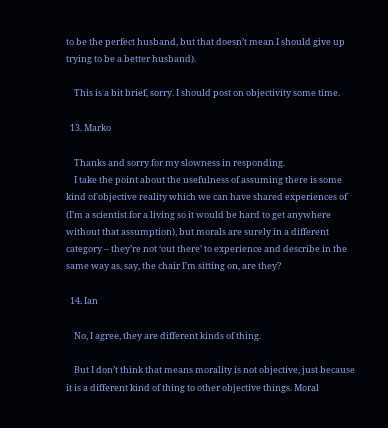to be the perfect husband, but that doesn’t mean I should give up trying to be a better husband).

    This is a bit brief, sorry. I should post on objectivity some time.

  13. Marko

    Thanks and sorry for my slowness in responding.
    I take the point about the usefulness of assuming there is some kind of objective reality which we can have shared experiences of (I’m a scientist for a living so it would be hard to get anywhere without that assumption), but morals are surely in a different category – they’re not ‘out there’ to experience and describe in the same way as, say, the chair I’m sitting on, are they?

  14. Ian

    No, I agree, they are different kinds of thing.

    But I don’t think that means morality is not objective, just because it is a different kind of thing to other objective things. Moral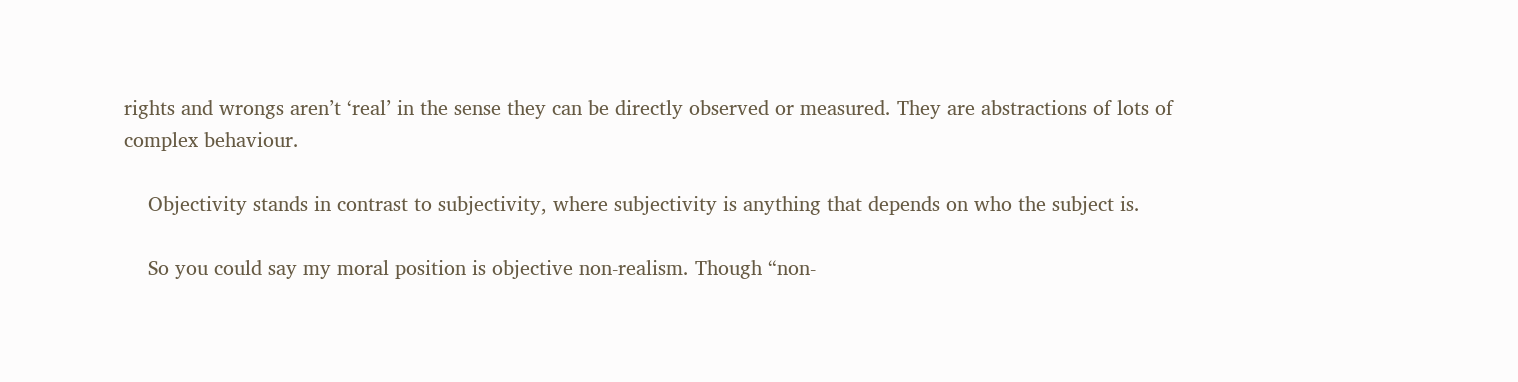rights and wrongs aren’t ‘real’ in the sense they can be directly observed or measured. They are abstractions of lots of complex behaviour.

    Objectivity stands in contrast to subjectivity, where subjectivity is anything that depends on who the subject is.

    So you could say my moral position is objective non-realism. Though “non-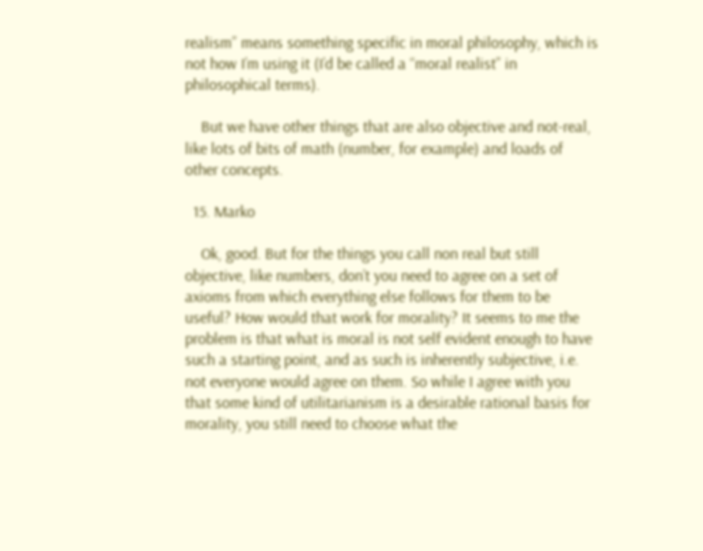realism” means something specific in moral philosophy, which is not how I’m using it (I’d be called a “moral realist” in philosophical terms).

    But we have other things that are also objective and not-real, like lots of bits of math (number, for example) and loads of other concepts.

  15. Marko

    Ok, good. But for the things you call non real but still objective, like numbers, don’t you need to agree on a set of axioms from which everything else follows for them to be useful? How would that work for morality? It seems to me the problem is that what is moral is not self evident enough to have such a starting point, and as such is inherently subjective, i.e. not everyone would agree on them. So while I agree with you that some kind of utilitarianism is a desirable rational basis for morality, you still need to choose what the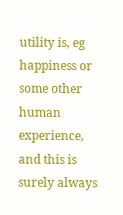utility is, eg happiness or some other human experience, and this is surely always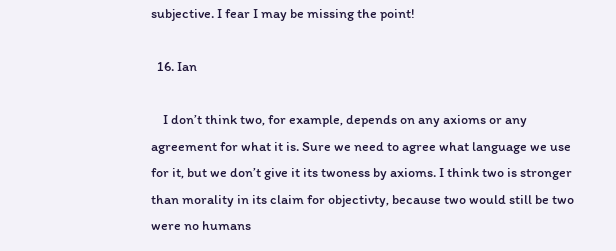subjective. I fear I may be missing the point!

  16. Ian

    I don’t think two, for example, depends on any axioms or any agreement for what it is. Sure we need to agree what language we use for it, but we don’t give it its twoness by axioms. I think two is stronger than morality in its claim for objectivty, because two would still be two were no humans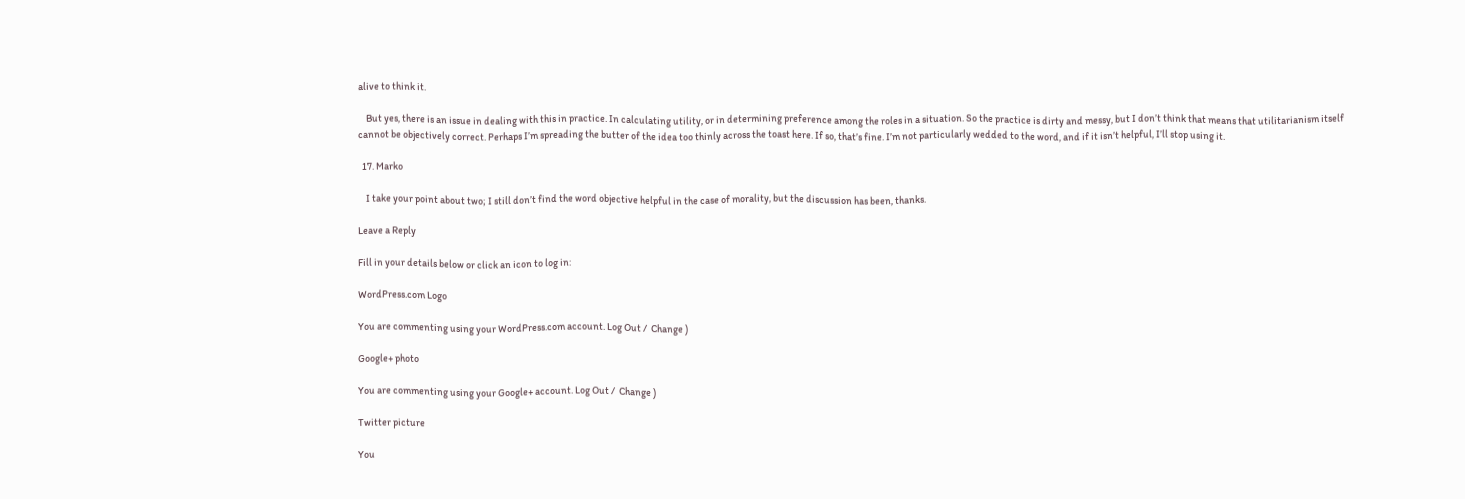alive to think it.

    But yes, there is an issue in dealing with this in practice. In calculating utility, or in determining preference among the roles in a situation. So the practice is dirty and messy, but I don’t think that means that utilitarianism itself cannot be objectively correct. Perhaps I’m spreading the butter of the idea too thinly across the toast here. If so, that’s fine. I’m not particularly wedded to the word, and if it isn’t helpful, I’ll stop using it.

  17. Marko

    I take your point about two; I still don’t find the word objective helpful in the case of morality, but the discussion has been, thanks.

Leave a Reply

Fill in your details below or click an icon to log in:

WordPress.com Logo

You are commenting using your WordPress.com account. Log Out /  Change )

Google+ photo

You are commenting using your Google+ account. Log Out /  Change )

Twitter picture

You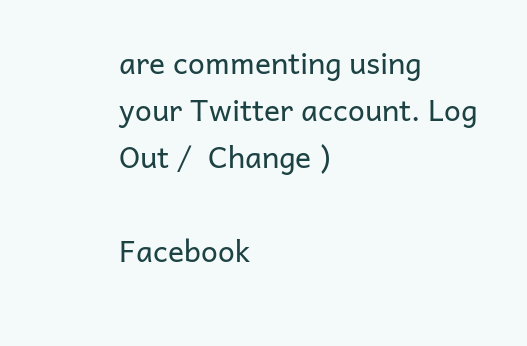are commenting using your Twitter account. Log Out /  Change )

Facebook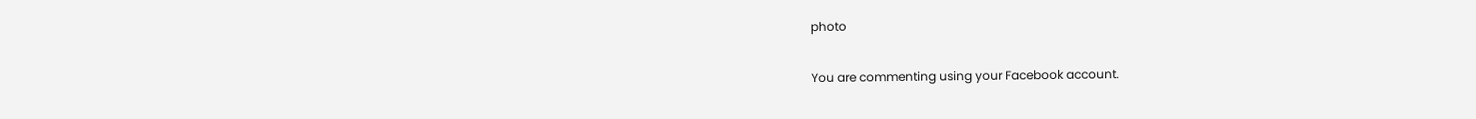photo

You are commenting using your Facebook account.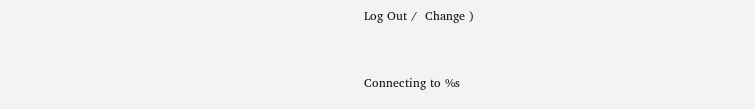Log Out /  Change )


Connecting to %s